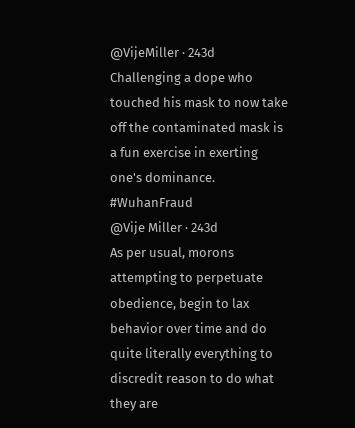@VijeMiller · 243d
Challenging a dope who touched his mask to now take off the contaminated mask is a fun exercise in exerting one's dominance. #WuhanFraud
@Vije Miller · 243d
As per usual, morons attempting to perpetuate obedience, begin to lax behavior over time and do quite literally everything to discredit reason to do what they are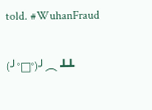told. #WuhanFraud

(╯°□°)╯︵ ┻┻